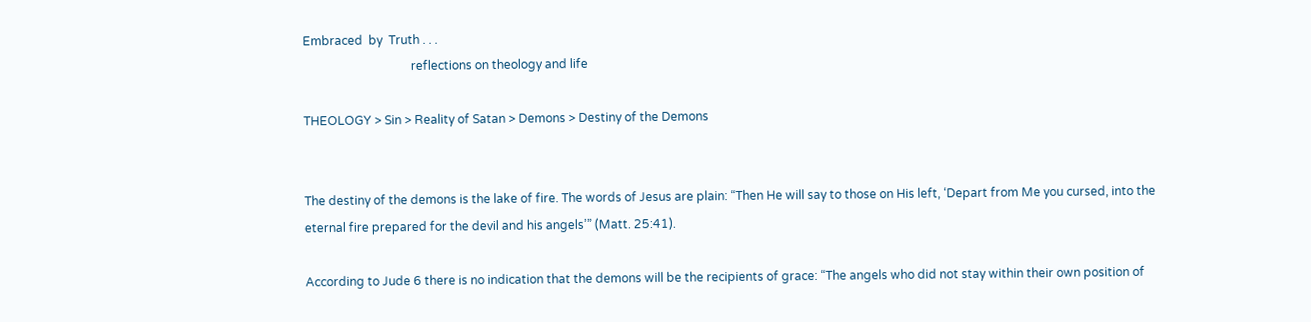Embraced  by  Truth . . .
                                    reflections on theology and life

THEOLOGY > Sin > Reality of Satan > Demons > Destiny of the Demons


The destiny of the demons is the lake of fire. The words of Jesus are plain: “Then He will say to those on His left, ‘Depart from Me you cursed, into the eternal fire prepared for the devil and his angels’” (Matt. 25:41).

According to Jude 6 there is no indication that the demons will be the recipients of grace: “The angels who did not stay within their own position of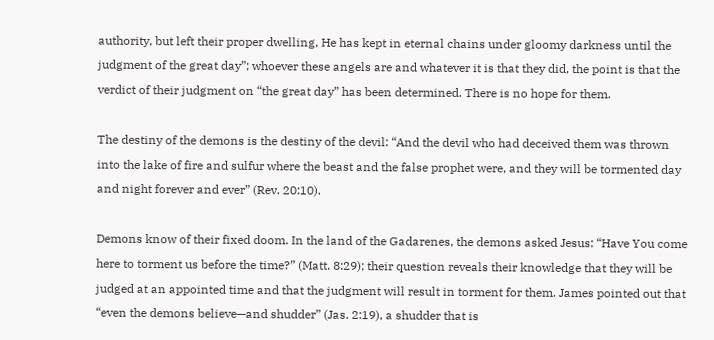authority, but left their proper dwelling, He has kept in eternal chains under gloomy darkness until the judgment of the great day”; whoever these angels are and whatever it is that they did, the point is that the verdict of their judgment on “the great day” has been determined. There is no hope for them.

The destiny of the demons is the destiny of the devil: “And the devil who had deceived them was thrown into the lake of fire and sulfur where the beast and the false prophet were, and they will be tormented day and night forever and ever” (Rev. 20:10).

Demons know of their fixed doom. In the land of the Gadarenes, the demons asked Jesus: “Have You come here to torment us before the time?” (Matt. 8:29); their question reveals their knowledge that they will be judged at an appointed time and that the judgment will result in torment for them. James pointed out that “even the demons believe—and shudder” (Jas. 2:19), a shudder that is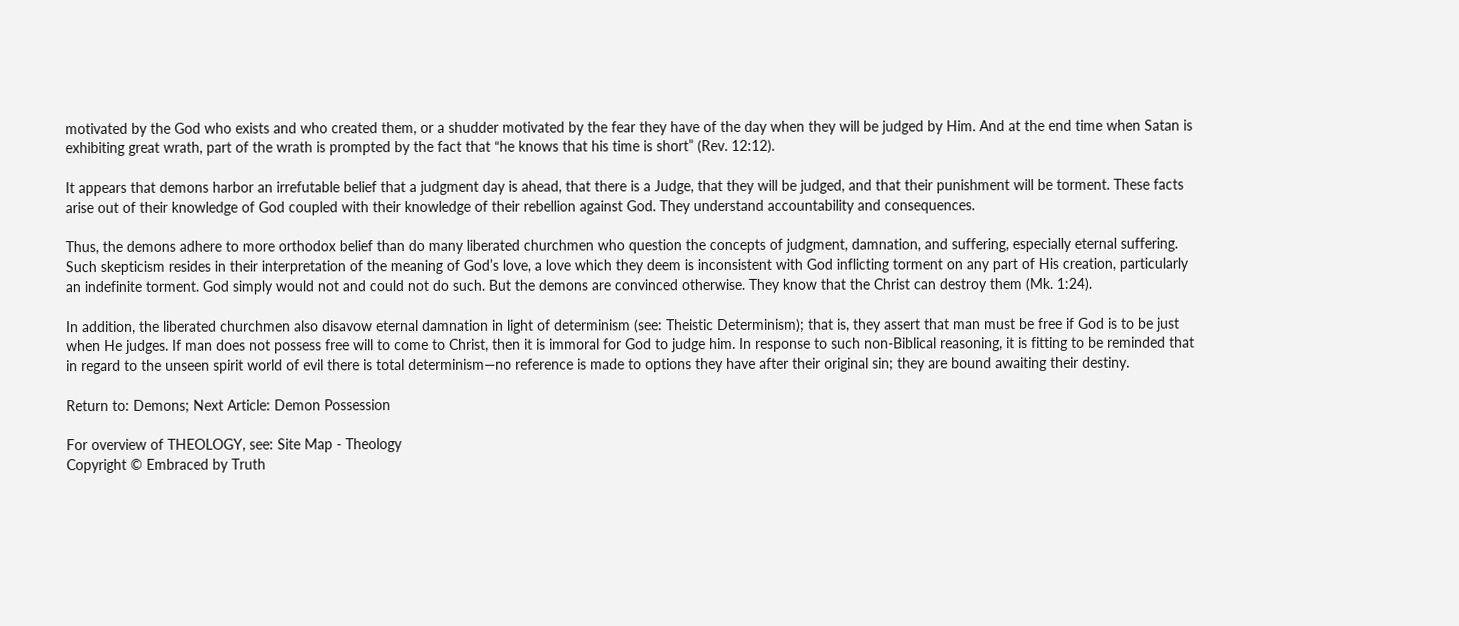motivated by the God who exists and who created them, or a shudder motivated by the fear they have of the day when they will be judged by Him. And at the end time when Satan is exhibiting great wrath, part of the wrath is prompted by the fact that “he knows that his time is short” (Rev. 12:12).

It appears that demons harbor an irrefutable belief that a judgment day is ahead, that there is a Judge, that they will be judged, and that their punishment will be torment. These facts arise out of their knowledge of God coupled with their knowledge of their rebellion against God. They understand accountability and consequences.

Thus, the demons adhere to more orthodox belief than do many liberated churchmen who question the concepts of judgment, damnation, and suffering, especially eternal suffering. Such skepticism resides in their interpretation of the meaning of God’s love, a love which they deem is inconsistent with God inflicting torment on any part of His creation, particularly an indefinite torment. God simply would not and could not do such. But the demons are convinced otherwise. They know that the Christ can destroy them (Mk. 1:24).

In addition, the liberated churchmen also disavow eternal damnation in light of determinism (see: Theistic Determinism); that is, they assert that man must be free if God is to be just when He judges. If man does not possess free will to come to Christ, then it is immoral for God to judge him. In response to such non-Biblical reasoning, it is fitting to be reminded that in regard to the unseen spirit world of evil there is total determinism—no reference is made to options they have after their original sin; they are bound awaiting their destiny.

Return to: Demons; Next Article: Demon Possession

For overview of THEOLOGY, see: Site Map - Theology
Copyright © Embraced by Truth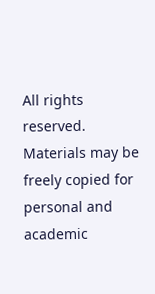All rights reserved.
Materials may be freely copied for personal and academic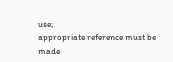use;
appropriate reference must be made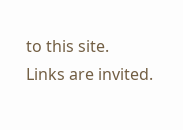to this site.
Links are invited.